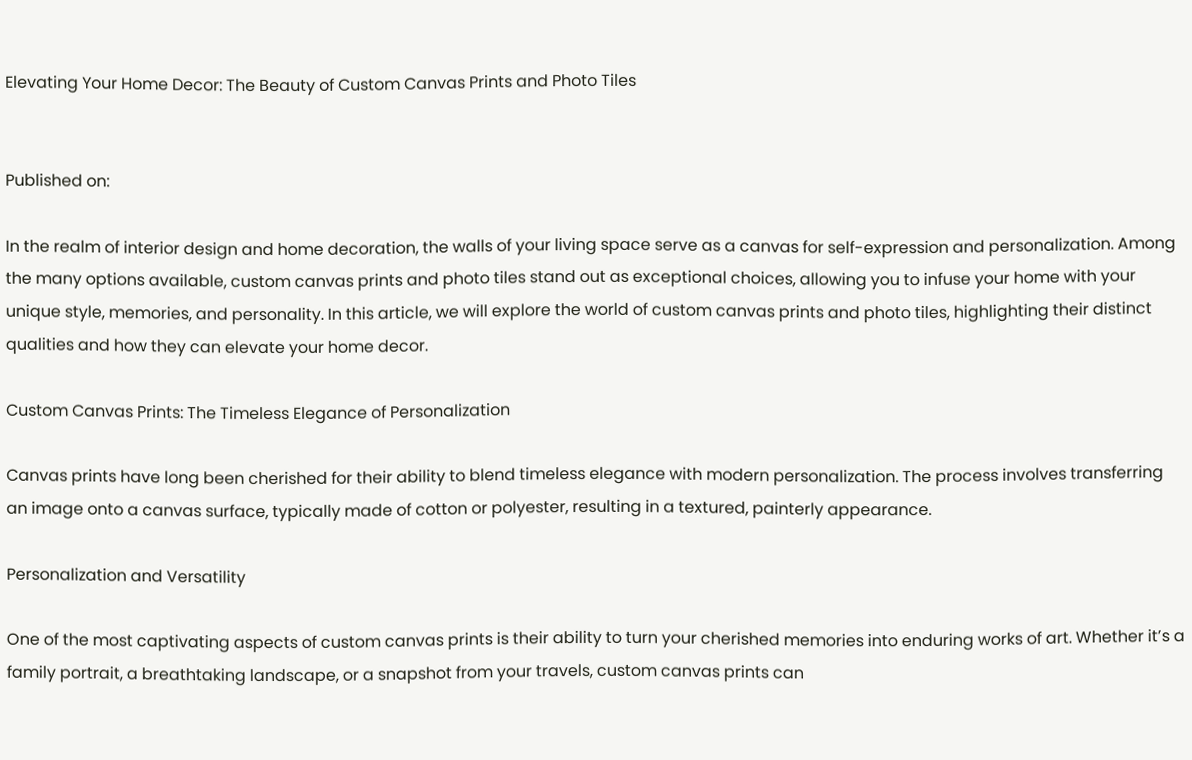Elevating Your Home Decor: The Beauty of Custom Canvas Prints and Photo Tiles


Published on:

In the realm of interior design and home decoration, the walls of your living space serve as a canvas for self-expression and personalization. Among the many options available, custom canvas prints and photo tiles stand out as exceptional choices, allowing you to infuse your home with your unique style, memories, and personality. In this article, we will explore the world of custom canvas prints and photo tiles, highlighting their distinct qualities and how they can elevate your home decor.

Custom Canvas Prints: The Timeless Elegance of Personalization

Canvas prints have long been cherished for their ability to blend timeless elegance with modern personalization. The process involves transferring an image onto a canvas surface, typically made of cotton or polyester, resulting in a textured, painterly appearance.

Personalization and Versatility

One of the most captivating aspects of custom canvas prints is their ability to turn your cherished memories into enduring works of art. Whether it’s a family portrait, a breathtaking landscape, or a snapshot from your travels, custom canvas prints can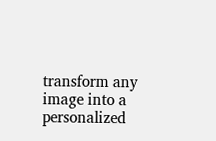transform any image into a personalized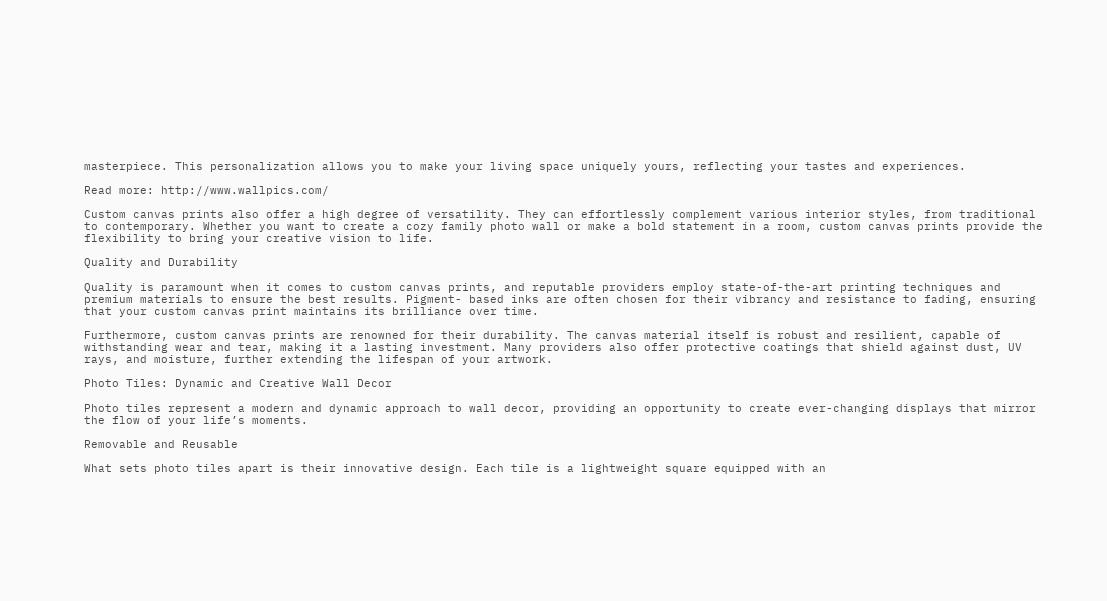masterpiece. This personalization allows you to make your living space uniquely yours, reflecting your tastes and experiences.

Read more: http://www.wallpics.com/

Custom canvas prints also offer a high degree of versatility. They can effortlessly complement various interior styles, from traditional to contemporary. Whether you want to create a cozy family photo wall or make a bold statement in a room, custom canvas prints provide the flexibility to bring your creative vision to life.

Quality and Durability

Quality is paramount when it comes to custom canvas prints, and reputable providers employ state-of-the-art printing techniques and premium materials to ensure the best results. Pigment- based inks are often chosen for their vibrancy and resistance to fading, ensuring that your custom canvas print maintains its brilliance over time.

Furthermore, custom canvas prints are renowned for their durability. The canvas material itself is robust and resilient, capable of withstanding wear and tear, making it a lasting investment. Many providers also offer protective coatings that shield against dust, UV rays, and moisture, further extending the lifespan of your artwork.

Photo Tiles: Dynamic and Creative Wall Decor

Photo tiles represent a modern and dynamic approach to wall decor, providing an opportunity to create ever-changing displays that mirror the flow of your life’s moments.

Removable and Reusable

What sets photo tiles apart is their innovative design. Each tile is a lightweight square equipped with an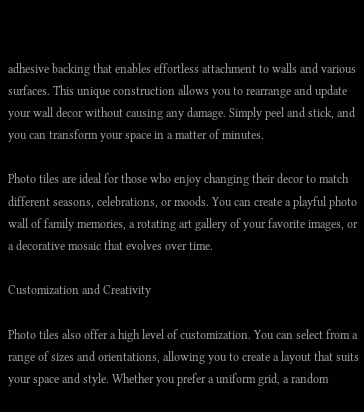adhesive backing that enables effortless attachment to walls and various surfaces. This unique construction allows you to rearrange and update your wall decor without causing any damage. Simply peel and stick, and you can transform your space in a matter of minutes.

Photo tiles are ideal for those who enjoy changing their decor to match different seasons, celebrations, or moods. You can create a playful photo wall of family memories, a rotating art gallery of your favorite images, or a decorative mosaic that evolves over time.

Customization and Creativity

Photo tiles also offer a high level of customization. You can select from a range of sizes and orientations, allowing you to create a layout that suits your space and style. Whether you prefer a uniform grid, a random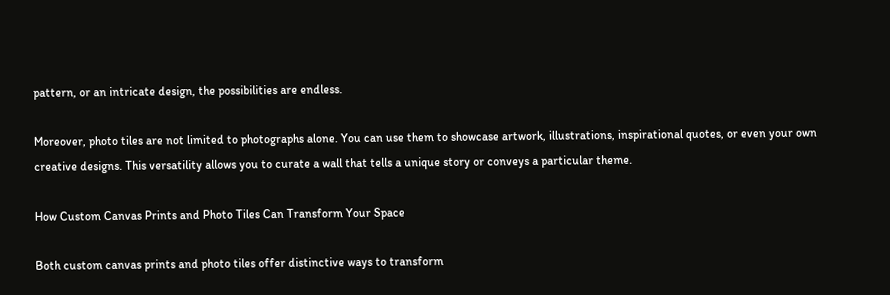pattern, or an intricate design, the possibilities are endless.

Moreover, photo tiles are not limited to photographs alone. You can use them to showcase artwork, illustrations, inspirational quotes, or even your own creative designs. This versatility allows you to curate a wall that tells a unique story or conveys a particular theme.

How Custom Canvas Prints and Photo Tiles Can Transform Your Space

Both custom canvas prints and photo tiles offer distinctive ways to transform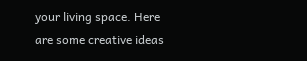your living space. Here are some creative ideas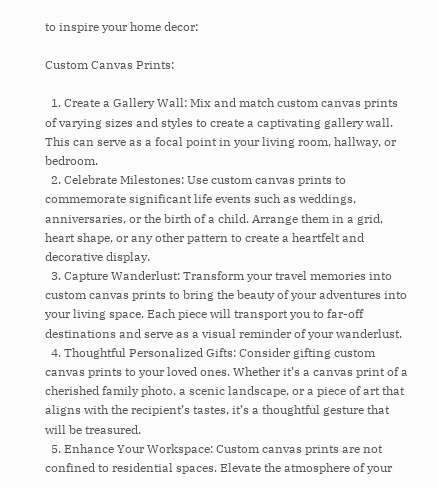to inspire your home decor:

Custom Canvas Prints:

  1. Create a Gallery Wall: Mix and match custom canvas prints of varying sizes and styles to create a captivating gallery wall. This can serve as a focal point in your living room, hallway, or bedroom.
  2. Celebrate Milestones: Use custom canvas prints to commemorate significant life events such as weddings, anniversaries, or the birth of a child. Arrange them in a grid, heart shape, or any other pattern to create a heartfelt and decorative display.
  3. Capture Wanderlust: Transform your travel memories into custom canvas prints to bring the beauty of your adventures into your living space. Each piece will transport you to far-off destinations and serve as a visual reminder of your wanderlust.
  4. Thoughtful Personalized Gifts: Consider gifting custom canvas prints to your loved ones. Whether it’s a canvas print of a cherished family photo, a scenic landscape, or a piece of art that aligns with the recipient’s tastes, it’s a thoughtful gesture that will be treasured.
  5. Enhance Your Workspace: Custom canvas prints are not confined to residential spaces. Elevate the atmosphere of your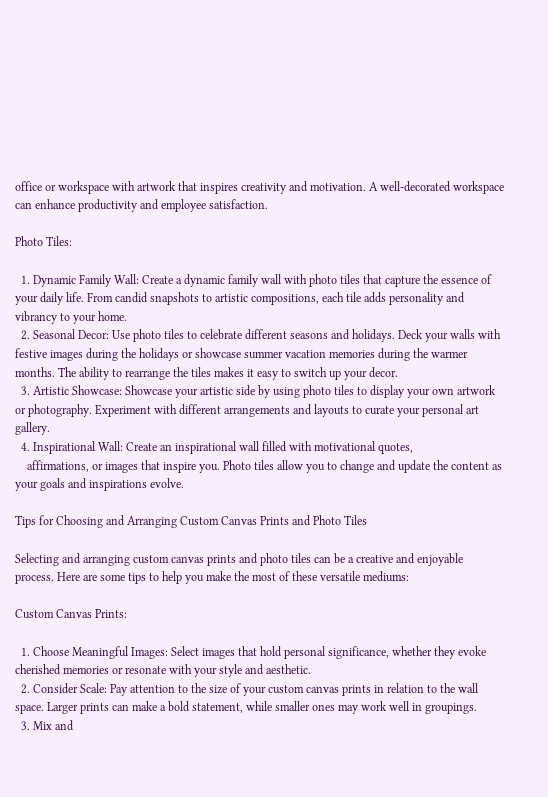office or workspace with artwork that inspires creativity and motivation. A well-decorated workspace can enhance productivity and employee satisfaction.

Photo Tiles:

  1. Dynamic Family Wall: Create a dynamic family wall with photo tiles that capture the essence of your daily life. From candid snapshots to artistic compositions, each tile adds personality and vibrancy to your home.
  2. Seasonal Decor: Use photo tiles to celebrate different seasons and holidays. Deck your walls with festive images during the holidays or showcase summer vacation memories during the warmer months. The ability to rearrange the tiles makes it easy to switch up your decor.
  3. Artistic Showcase: Showcase your artistic side by using photo tiles to display your own artwork or photography. Experiment with different arrangements and layouts to curate your personal art gallery.
  4. Inspirational Wall: Create an inspirational wall filled with motivational quotes,
    affirmations, or images that inspire you. Photo tiles allow you to change and update the content as your goals and inspirations evolve.

Tips for Choosing and Arranging Custom Canvas Prints and Photo Tiles

Selecting and arranging custom canvas prints and photo tiles can be a creative and enjoyable process. Here are some tips to help you make the most of these versatile mediums:

Custom Canvas Prints:

  1. Choose Meaningful Images: Select images that hold personal significance, whether they evoke cherished memories or resonate with your style and aesthetic.
  2. Consider Scale: Pay attention to the size of your custom canvas prints in relation to the wall space. Larger prints can make a bold statement, while smaller ones may work well in groupings.
  3. Mix and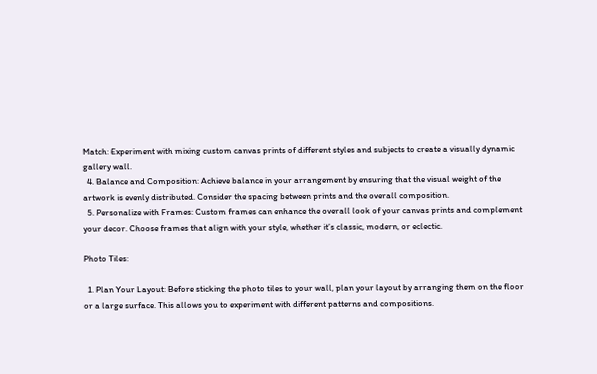Match: Experiment with mixing custom canvas prints of different styles and subjects to create a visually dynamic gallery wall.
  4. Balance and Composition: Achieve balance in your arrangement by ensuring that the visual weight of the artwork is evenly distributed. Consider the spacing between prints and the overall composition.
  5. Personalize with Frames: Custom frames can enhance the overall look of your canvas prints and complement your decor. Choose frames that align with your style, whether it’s classic, modern, or eclectic.

Photo Tiles:

  1. Plan Your Layout: Before sticking the photo tiles to your wall, plan your layout by arranging them on the floor or a large surface. This allows you to experiment with different patterns and compositions.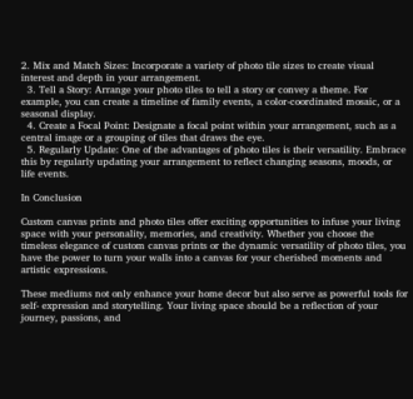2. Mix and Match Sizes: Incorporate a variety of photo tile sizes to create visual interest and depth in your arrangement.
  3. Tell a Story: Arrange your photo tiles to tell a story or convey a theme. For example, you can create a timeline of family events, a color-coordinated mosaic, or a seasonal display.
  4. Create a Focal Point: Designate a focal point within your arrangement, such as a central image or a grouping of tiles that draws the eye.
  5. Regularly Update: One of the advantages of photo tiles is their versatility. Embrace this by regularly updating your arrangement to reflect changing seasons, moods, or life events.

In Conclusion

Custom canvas prints and photo tiles offer exciting opportunities to infuse your living space with your personality, memories, and creativity. Whether you choose the timeless elegance of custom canvas prints or the dynamic versatility of photo tiles, you have the power to turn your walls into a canvas for your cherished moments and artistic expressions.

These mediums not only enhance your home decor but also serve as powerful tools for self- expression and storytelling. Your living space should be a reflection of your journey, passions, and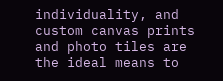individuality, and custom canvas prints and photo tiles are the ideal means to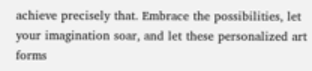achieve precisely that. Embrace the possibilities, let your imagination soar, and let these personalized art forms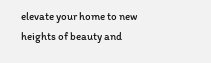elevate your home to new heights of beauty and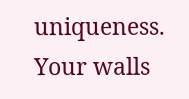uniqueness. Your walls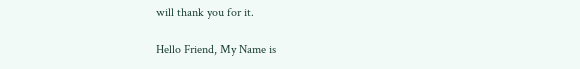will thank you for it.

Hello Friend, My Name is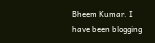Bheem Kumar. I have been blogging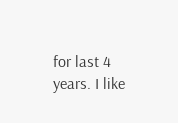for last 4 years. I like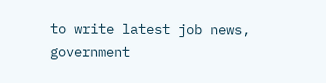to write latest job news, government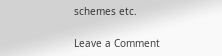schemes etc.

Leave a Comment